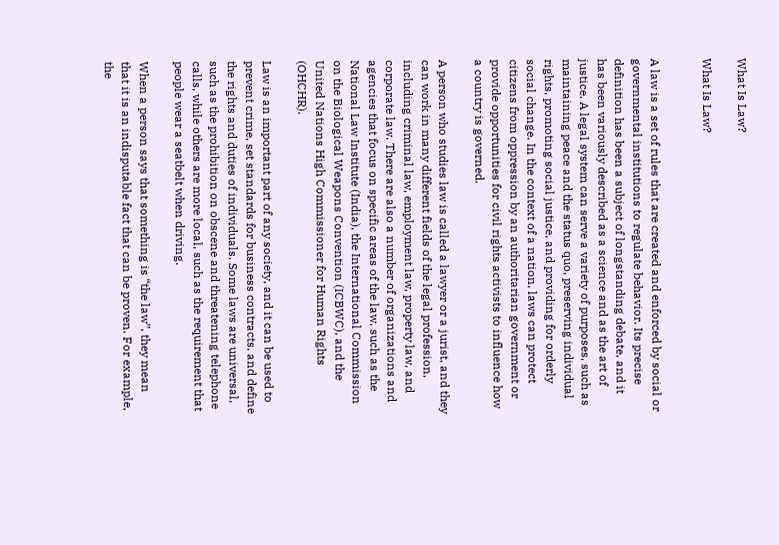What Is Law?

What Is Law?


A law is a set of rules that are created and enforced by social or governmental institutions to regulate behavior. Its precise definition has been a subject of longstanding debate, and it has been variously described as a science and as the art of justice. A legal system can serve a variety of purposes, such as maintaining peace and the status quo, preserving individual rights, promoting social justice, and providing for orderly social change. In the context of a nation, laws can protect citizens from oppression by an authoritarian government or provide opportunities for civil rights activists to influence how a country is governed.

A person who studies law is called a lawyer or a jurist, and they can work in many different fields of the legal profession, including criminal law, employment law, property law, and corporate law. There are also a number of organizations and agencies that focus on specific areas of the law, such as the National Law Institute (India), the International Commission on the Biological Weapons Convention (ICBWC), and the United Nations High Commissioner for Human Rights (OHCHR).

Law is an important part of any society, and it can be used to prevent crime, set standards for business contracts, and define the rights and duties of individuals. Some laws are universal, such as the prohibition on obscene and threatening telephone calls, while others are more local, such as the requirement that people wear a seatbelt when driving.

When a person says that something is “the law”, they mean that it is an indisputable fact that can be proven. For example, the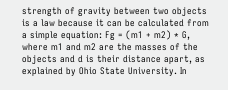strength of gravity between two objects is a law because it can be calculated from a simple equation: Fg = (m1 + m2) * G, where m1 and m2 are the masses of the objects and d is their distance apart, as explained by Ohio State University. In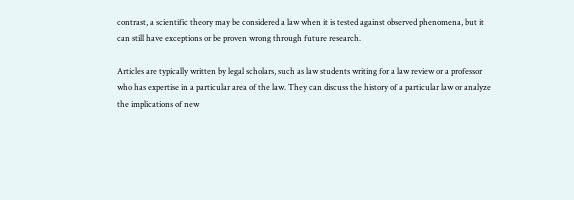contrast, a scientific theory may be considered a law when it is tested against observed phenomena, but it can still have exceptions or be proven wrong through future research.

Articles are typically written by legal scholars, such as law students writing for a law review or a professor who has expertise in a particular area of the law. They can discuss the history of a particular law or analyze the implications of new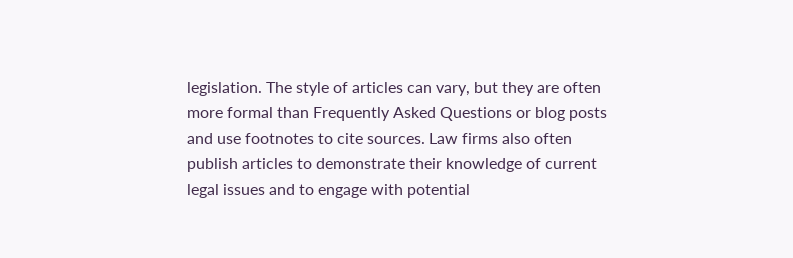legislation. The style of articles can vary, but they are often more formal than Frequently Asked Questions or blog posts and use footnotes to cite sources. Law firms also often publish articles to demonstrate their knowledge of current legal issues and to engage with potential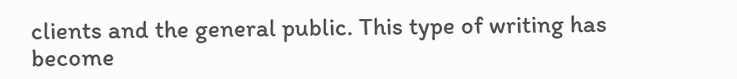clients and the general public. This type of writing has become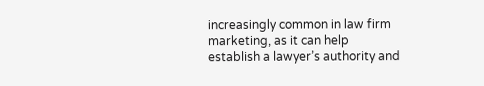increasingly common in law firm marketing, as it can help establish a lawyer’s authority and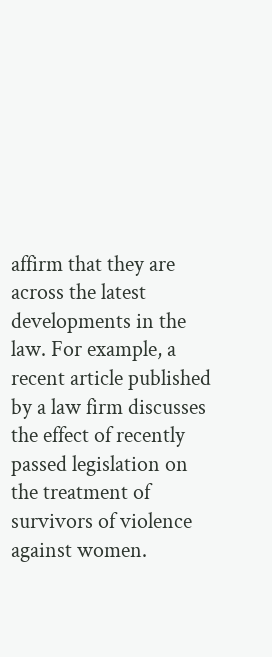affirm that they are across the latest developments in the law. For example, a recent article published by a law firm discusses the effect of recently passed legislation on the treatment of survivors of violence against women.